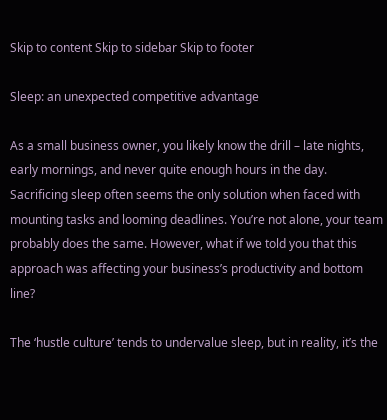Skip to content Skip to sidebar Skip to footer

Sleep: an unexpected competitive advantage

As a small business owner, you likely know the drill – late nights, early mornings, and never quite enough hours in the day. Sacrificing sleep often seems the only solution when faced with mounting tasks and looming deadlines. You’re not alone, your team probably does the same. However, what if we told you that this approach was affecting your business’s productivity and bottom line?

The ‘hustle culture’ tends to undervalue sleep, but in reality, it’s the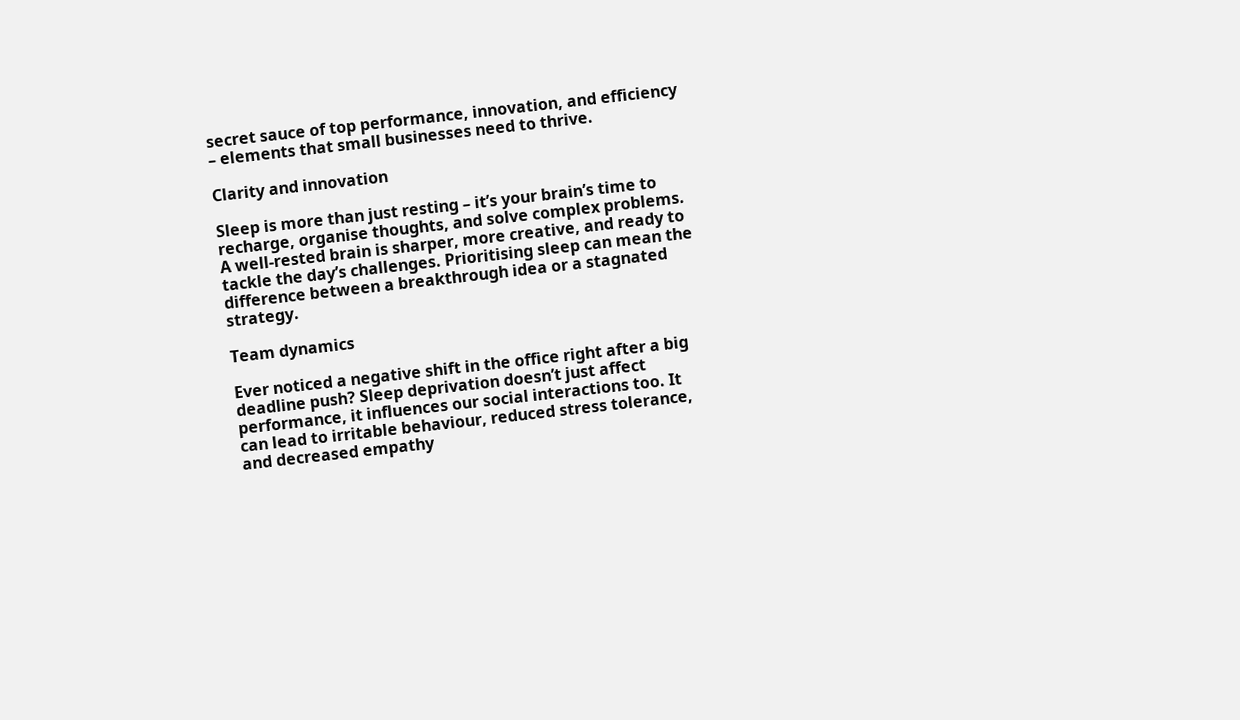secret sauce of top performance, innovation, and efficiency – elements that small businesses need to thrive.

Clarity and innovation

Sleep is more than just resting – it’s your brain’s time to recharge, organise thoughts, and solve complex problems. A well-rested brain is sharper, more creative, and ready to tackle the day’s challenges. Prioritising sleep can mean the difference between a breakthrough idea or a stagnated strategy.

Team dynamics

Ever noticed a negative shift in the office right after a big deadline push? Sleep deprivation doesn’t just affect performance, it influences our social interactions too. It can lead to irritable behaviour, reduced stress tolerance, and decreased empathy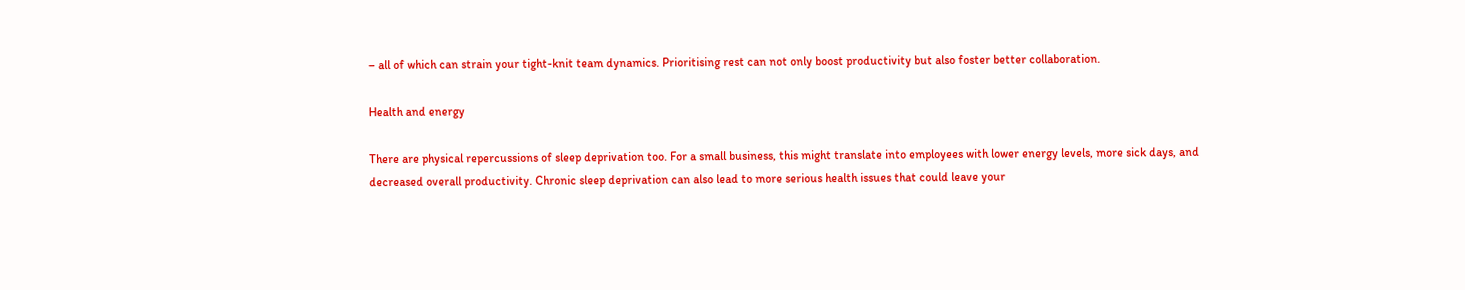– all of which can strain your tight-knit team dynamics. Prioritising rest can not only boost productivity but also foster better collaboration.

Health and energy

There are physical repercussions of sleep deprivation too. For a small business, this might translate into employees with lower energy levels, more sick days, and decreased overall productivity. Chronic sleep deprivation can also lead to more serious health issues that could leave your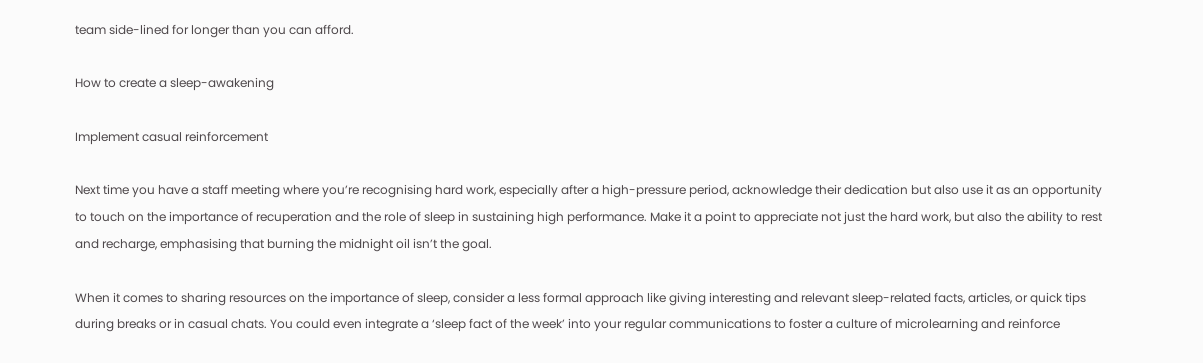team side-lined for longer than you can afford.

How to create a sleep-awakening

Implement casual reinforcement

Next time you have a staff meeting where you’re recognising hard work, especially after a high-pressure period, acknowledge their dedication but also use it as an opportunity to touch on the importance of recuperation and the role of sleep in sustaining high performance. Make it a point to appreciate not just the hard work, but also the ability to rest and recharge, emphasising that burning the midnight oil isn’t the goal.

When it comes to sharing resources on the importance of sleep, consider a less formal approach like giving interesting and relevant sleep-related facts, articles, or quick tips during breaks or in casual chats. You could even integrate a ‘sleep fact of the week’ into your regular communications to foster a culture of microlearning and reinforce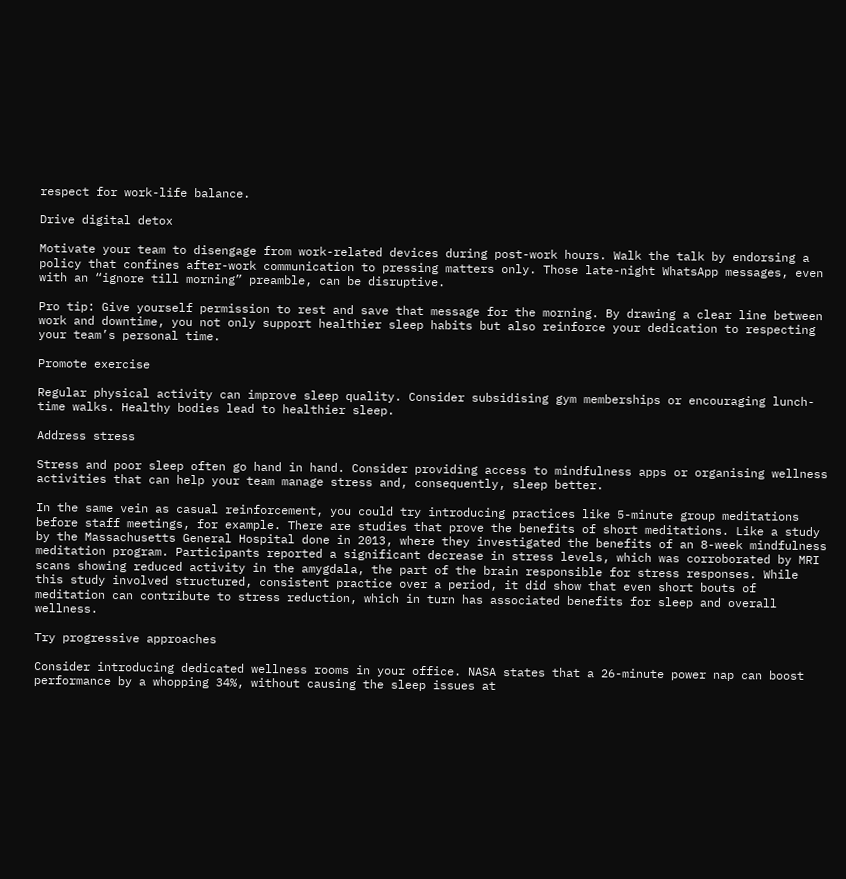respect for work-life balance.

Drive digital detox

Motivate your team to disengage from work-related devices during post-work hours. Walk the talk by endorsing a policy that confines after-work communication to pressing matters only. Those late-night WhatsApp messages, even with an “ignore till morning” preamble, can be disruptive.

Pro tip: Give yourself permission to rest and save that message for the morning. By drawing a clear line between work and downtime, you not only support healthier sleep habits but also reinforce your dedication to respecting your team’s personal time.

Promote exercise

Regular physical activity can improve sleep quality. Consider subsidising gym memberships or encouraging lunch-time walks. Healthy bodies lead to healthier sleep.

Address stress

Stress and poor sleep often go hand in hand. Consider providing access to mindfulness apps or organising wellness activities that can help your team manage stress and, consequently, sleep better.

In the same vein as casual reinforcement, you could try introducing practices like 5-minute group meditations before staff meetings, for example. There are studies that prove the benefits of short meditations. Like a study by the Massachusetts General Hospital done in 2013, where they investigated the benefits of an 8-week mindfulness meditation program. Participants reported a significant decrease in stress levels, which was corroborated by MRI scans showing reduced activity in the amygdala, the part of the brain responsible for stress responses. While this study involved structured, consistent practice over a period, it did show that even short bouts of meditation can contribute to stress reduction, which in turn has associated benefits for sleep and overall wellness.

Try progressive approaches

Consider introducing dedicated wellness rooms in your office. NASA states that a 26-minute power nap can boost performance by a whopping 34%, without causing the sleep issues at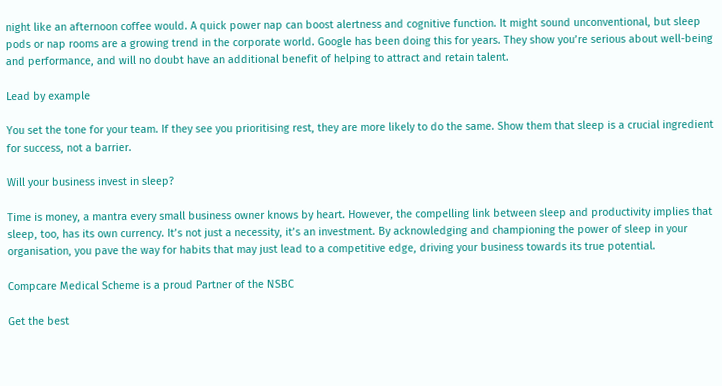night like an afternoon coffee would. A quick power nap can boost alertness and cognitive function. It might sound unconventional, but sleep pods or nap rooms are a growing trend in the corporate world. Google has been doing this for years. They show you’re serious about well-being and performance, and will no doubt have an additional benefit of helping to attract and retain talent.

Lead by example

You set the tone for your team. If they see you prioritising rest, they are more likely to do the same. Show them that sleep is a crucial ingredient for success, not a barrier.

Will your business invest in sleep?

Time is money, a mantra every small business owner knows by heart. However, the compelling link between sleep and productivity implies that sleep, too, has its own currency. It’s not just a necessity, it’s an investment. By acknowledging and championing the power of sleep in your organisation, you pave the way for habits that may just lead to a competitive edge, driving your business towards its true potential.

Compcare Medical Scheme is a proud Partner of the NSBC

Get the best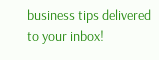business tips delivered to your inbox!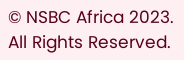© NSBC Africa 2023. All Rights Reserved.